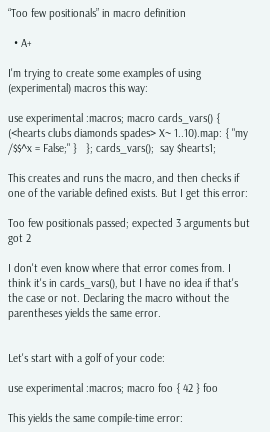“Too few positionals” in macro definition

  • A+

I'm trying to create some examples of using (experimental) macros this way:

use experimental :macros; macro cards_vars() {    (<hearts clubs diamonds spades> X~ 1..10).map: { "my /$$^x = False;" }   }; cards_vars();  say $hearts1;

This creates and runs the macro, and then checks if one of the variable defined exists. But I get this error:

Too few positionals passed; expected 3 arguments but got 2

I don't even know where that error comes from. I think it's in cards_vars(), but I have no idea if that's the case or not. Declaring the macro without the parentheses yields the same error.


Let's start with a golf of your code:

use experimental :macros; macro foo { 42 } foo

This yields the same compile-time error: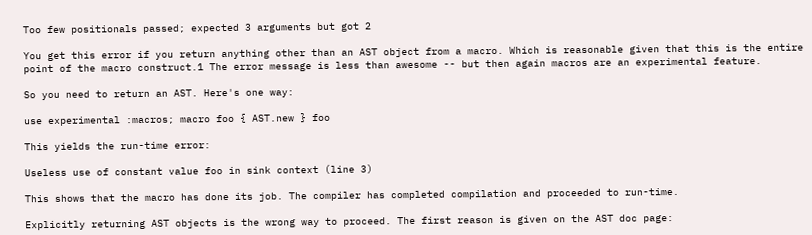Too few positionals passed; expected 3 arguments but got 2

You get this error if you return anything other than an AST object from a macro. Which is reasonable given that this is the entire point of the macro construct.1 The error message is less than awesome -- but then again macros are an experimental feature.

So you need to return an AST. Here's one way:

use experimental :macros; macro foo { AST.new } foo

This yields the run-time error:

Useless use of constant value foo in sink context (line 3)

This shows that the macro has done its job. The compiler has completed compilation and proceeded to run-time.

Explicitly returning AST objects is the wrong way to proceed. The first reason is given on the AST doc page: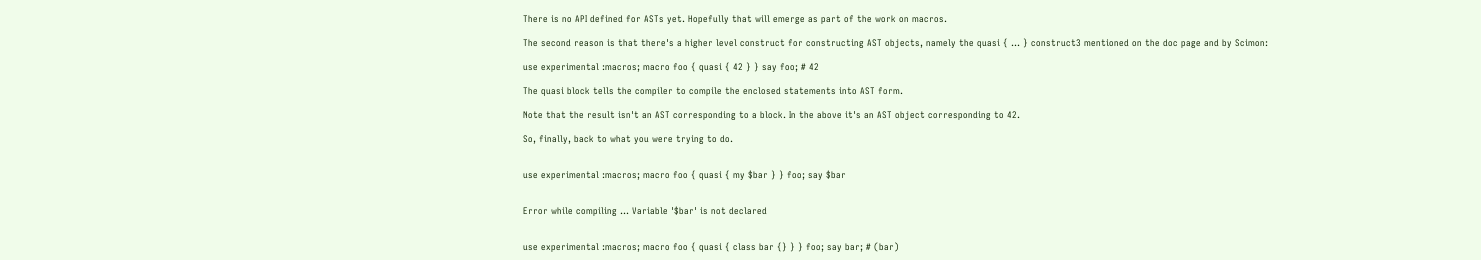There is no API defined for ASTs yet. Hopefully that will emerge as part of the work on macros.

The second reason is that there's a higher level construct for constructing AST objects, namely the quasi { ... } construct3 mentioned on the doc page and by Scimon:

use experimental :macros; macro foo { quasi { 42 } } say foo; # 42

The quasi block tells the compiler to compile the enclosed statements into AST form.

Note that the result isn't an AST corresponding to a block. In the above it's an AST object corresponding to 42.

So, finally, back to what you were trying to do.


use experimental :macros; macro foo { quasi { my $bar } } foo; say $bar


Error while compiling ... Variable '$bar' is not declared


use experimental :macros; macro foo { quasi { class bar {} } } foo; say bar; # (bar)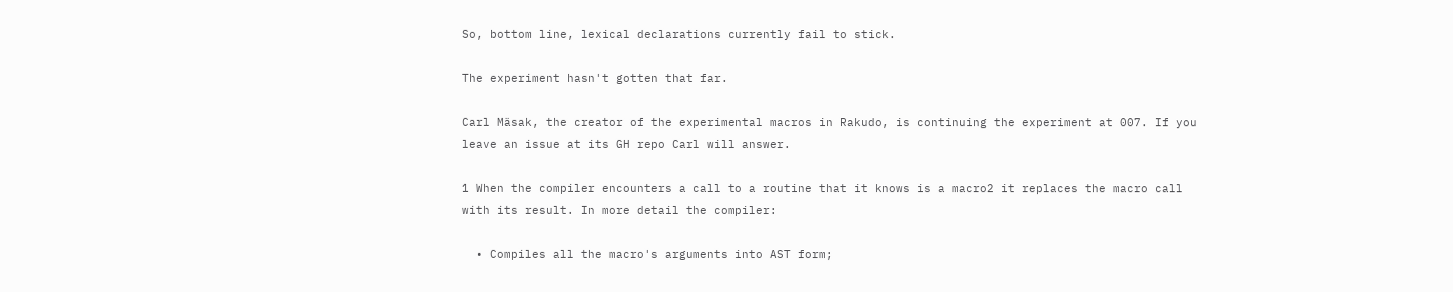So, bottom line, lexical declarations currently fail to stick.

The experiment hasn't gotten that far.

Carl Mäsak, the creator of the experimental macros in Rakudo, is continuing the experiment at 007. If you leave an issue at its GH repo Carl will answer.

1 When the compiler encounters a call to a routine that it knows is a macro2 it replaces the macro call with its result. In more detail the compiler:

  • Compiles all the macro's arguments into AST form;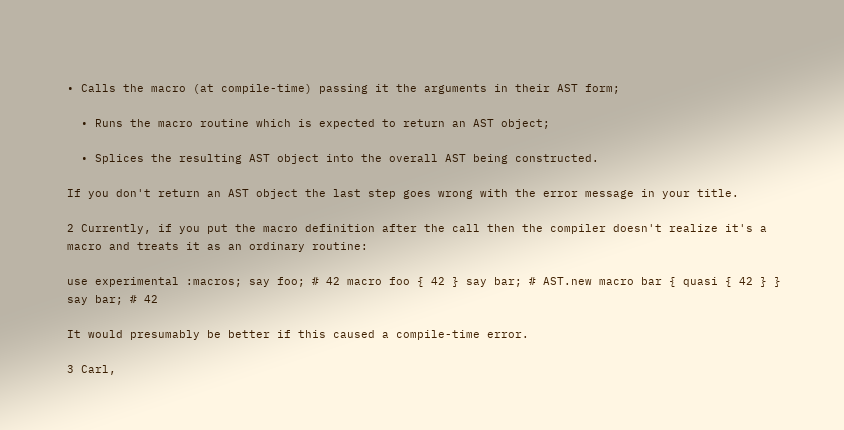• Calls the macro (at compile-time) passing it the arguments in their AST form;

  • Runs the macro routine which is expected to return an AST object;

  • Splices the resulting AST object into the overall AST being constructed.

If you don't return an AST object the last step goes wrong with the error message in your title.

2 Currently, if you put the macro definition after the call then the compiler doesn't realize it's a macro and treats it as an ordinary routine:

use experimental :macros; say foo; # 42 macro foo { 42 } say bar; # AST.new macro bar { quasi { 42 } } say bar; # 42

It would presumably be better if this caused a compile-time error.

3 Carl,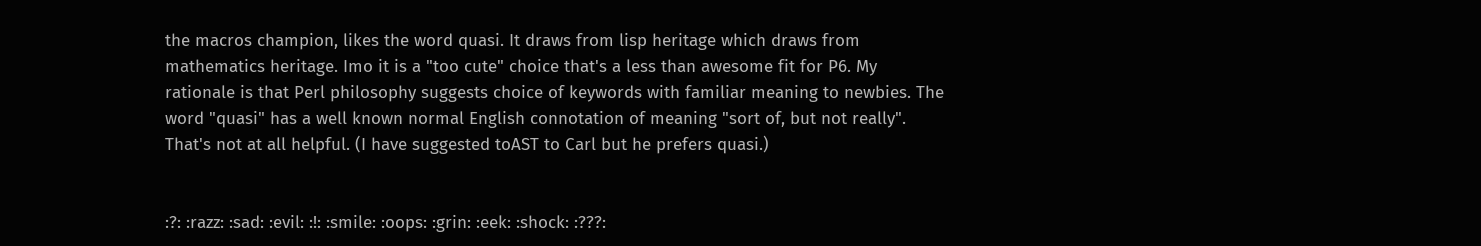the macros champion, likes the word quasi. It draws from lisp heritage which draws from mathematics heritage. Imo it is a "too cute" choice that's a less than awesome fit for P6. My rationale is that Perl philosophy suggests choice of keywords with familiar meaning to newbies. The word "quasi" has a well known normal English connotation of meaning "sort of, but not really". That's not at all helpful. (I have suggested toAST to Carl but he prefers quasi.)


:?: :razz: :sad: :evil: :!: :smile: :oops: :grin: :eek: :shock: :???: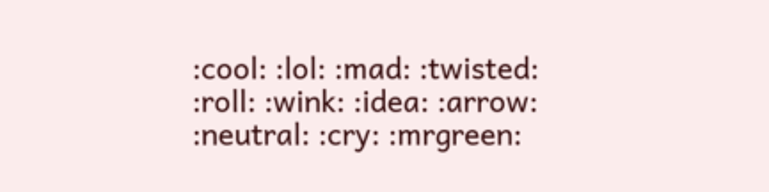:cool: :lol: :mad: :twisted: :roll: :wink: :idea: :arrow: :neutral: :cry: :mrgreen: